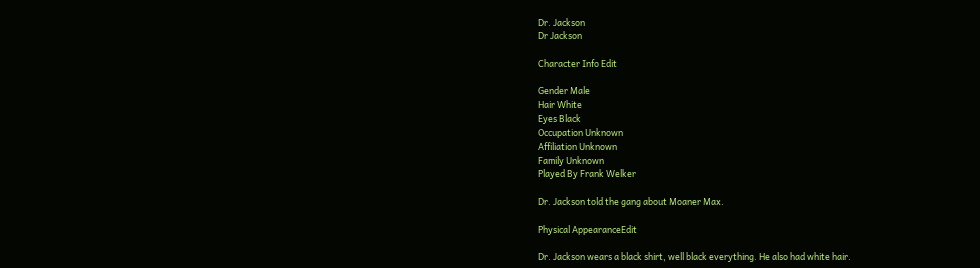Dr. Jackson
Dr Jackson

Character Info Edit

Gender Male
Hair White
Eyes Black
Occupation Unknown
Affiliation Unknown
Family Unknown
Played By Frank Welker

Dr. Jackson told the gang about Moaner Max.

Physical AppearanceEdit

Dr. Jackson wears a black shirt, well black everything. He also had white hair.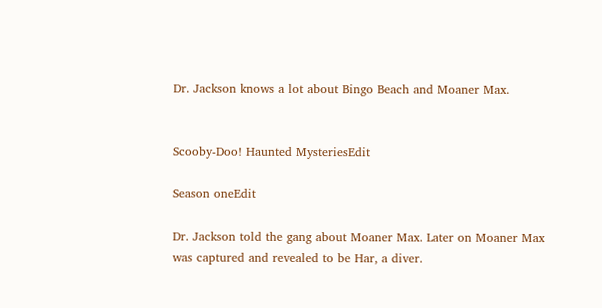Dr. Jackson knows a lot about Bingo Beach and Moaner Max.


Scooby-Doo! Haunted MysteriesEdit

Season oneEdit

Dr. Jackson told the gang about Moaner Max. Later on Moaner Max was captured and revealed to be Har, a diver.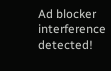Ad blocker interference detected!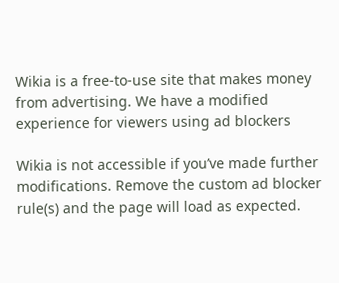Wikia is a free-to-use site that makes money from advertising. We have a modified experience for viewers using ad blockers

Wikia is not accessible if you’ve made further modifications. Remove the custom ad blocker rule(s) and the page will load as expected.